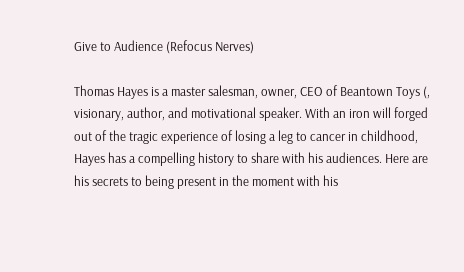Give to Audience (Refocus Nerves)

Thomas Hayes is a master salesman, owner, CEO of Beantown Toys (, visionary, author, and motivational speaker. With an iron will forged out of the tragic experience of losing a leg to cancer in childhood, Hayes has a compelling history to share with his audiences. Here are his secrets to being present in the moment with his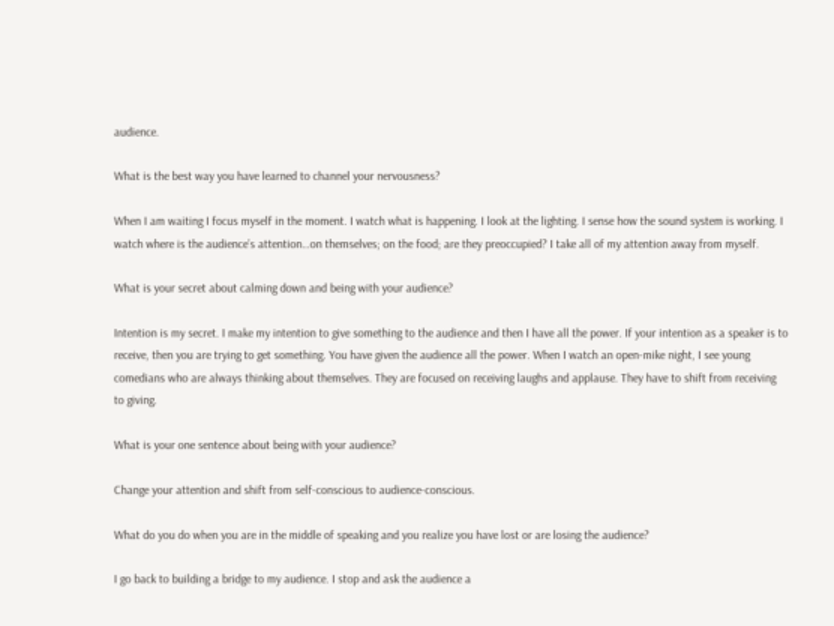audience.

What is the best way you have learned to channel your nervousness?

When I am waiting I focus myself in the moment. I watch what is happening. I look at the lighting. I sense how the sound system is working. I watch where is the audience’s attention…on themselves; on the food; are they preoccupied? I take all of my attention away from myself.

What is your secret about calming down and being with your audience?

Intention is my secret. I make my intention to give something to the audience and then I have all the power. If your intention as a speaker is to receive, then you are trying to get something. You have given the audience all the power. When I watch an open-mike night, I see young comedians who are always thinking about themselves. They are focused on receiving laughs and applause. They have to shift from receiving to giving.

What is your one sentence about being with your audience?

Change your attention and shift from self-conscious to audience-conscious.

What do you do when you are in the middle of speaking and you realize you have lost or are losing the audience?

I go back to building a bridge to my audience. I stop and ask the audience a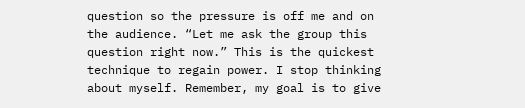question so the pressure is off me and on the audience. “Let me ask the group this question right now.” This is the quickest technique to regain power. I stop thinking about myself. Remember, my goal is to give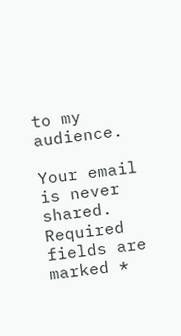to my audience.

Your email is never shared.
Required fields are marked *